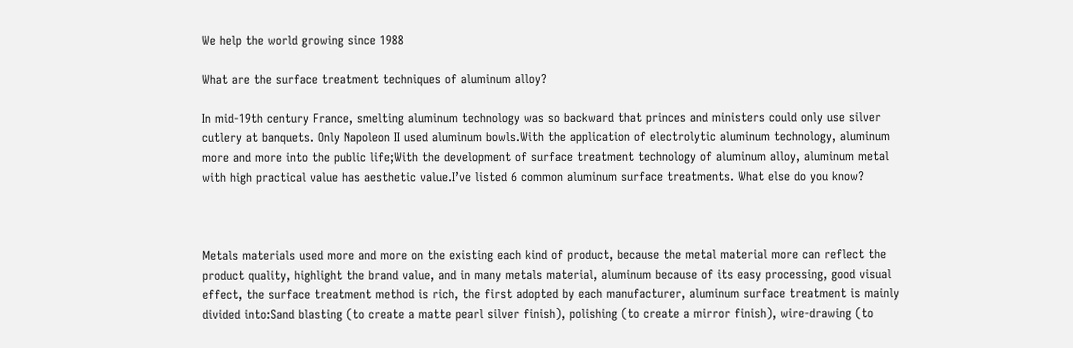We help the world growing since 1988

What are the surface treatment techniques of aluminum alloy?

In mid-19th century France, smelting aluminum technology was so backward that princes and ministers could only use silver cutlery at banquets. Only Napoleon II used aluminum bowls.With the application of electrolytic aluminum technology, aluminum more and more into the public life;With the development of surface treatment technology of aluminum alloy, aluminum metal with high practical value has aesthetic value.I’ve listed 6 common aluminum surface treatments. What else do you know?



Metals materials used more and more on the existing each kind of product, because the metal material more can reflect the product quality, highlight the brand value, and in many metals material, aluminum because of its easy processing, good visual effect, the surface treatment method is rich, the first adopted by each manufacturer, aluminum surface treatment is mainly divided into:Sand blasting (to create a matte pearl silver finish), polishing (to create a mirror finish), wire-drawing (to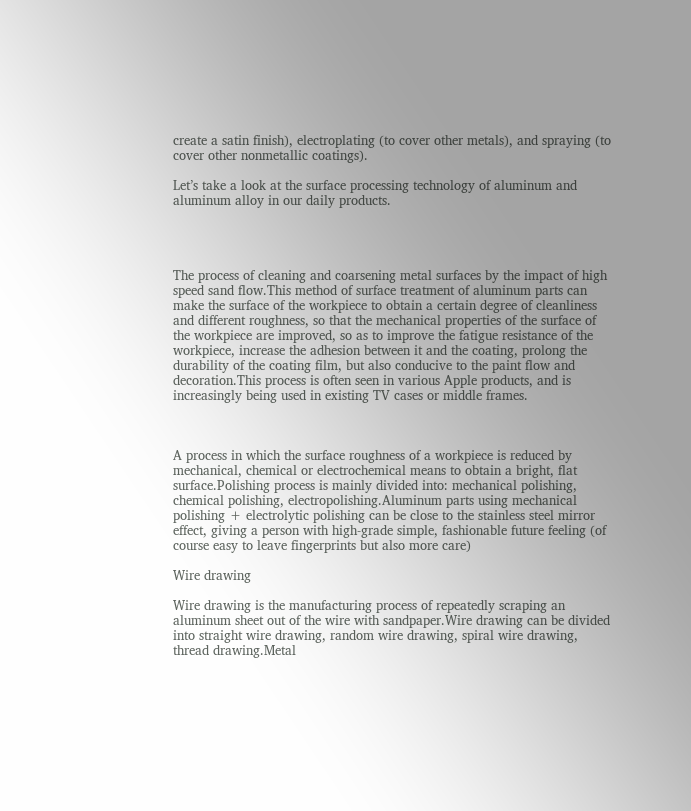create a satin finish), electroplating (to cover other metals), and spraying (to cover other nonmetallic coatings).

Let’s take a look at the surface processing technology of aluminum and aluminum alloy in our daily products.




The process of cleaning and coarsening metal surfaces by the impact of high speed sand flow.This method of surface treatment of aluminum parts can make the surface of the workpiece to obtain a certain degree of cleanliness and different roughness, so that the mechanical properties of the surface of the workpiece are improved, so as to improve the fatigue resistance of the workpiece, increase the adhesion between it and the coating, prolong the durability of the coating film, but also conducive to the paint flow and decoration.This process is often seen in various Apple products, and is increasingly being used in existing TV cases or middle frames.



A process in which the surface roughness of a workpiece is reduced by mechanical, chemical or electrochemical means to obtain a bright, flat surface.Polishing process is mainly divided into: mechanical polishing, chemical polishing, electropolishing.Aluminum parts using mechanical polishing + electrolytic polishing can be close to the stainless steel mirror effect, giving a person with high-grade simple, fashionable future feeling (of course easy to leave fingerprints but also more care)

Wire drawing

Wire drawing is the manufacturing process of repeatedly scraping an aluminum sheet out of the wire with sandpaper.Wire drawing can be divided into straight wire drawing, random wire drawing, spiral wire drawing, thread drawing.Metal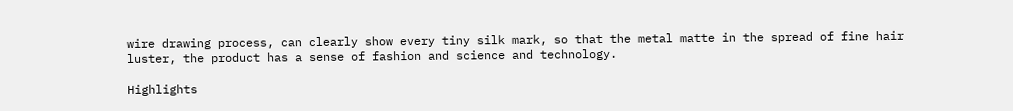wire drawing process, can clearly show every tiny silk mark, so that the metal matte in the spread of fine hair luster, the product has a sense of fashion and science and technology.

Highlights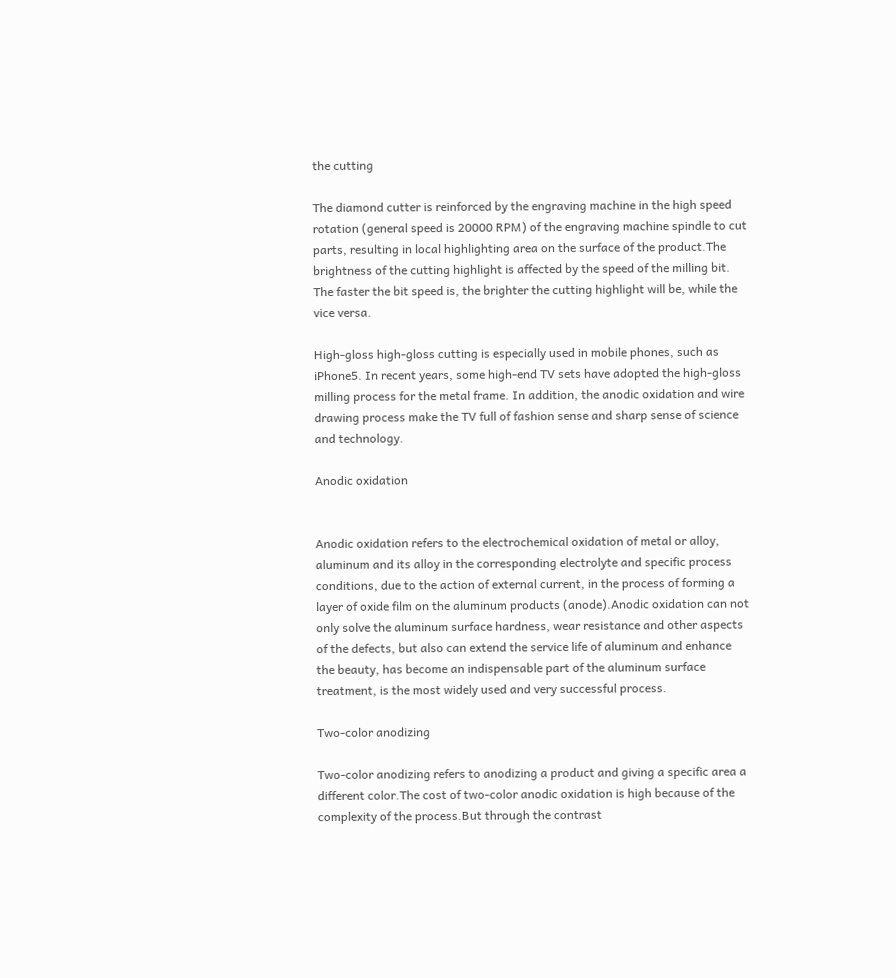the cutting

The diamond cutter is reinforced by the engraving machine in the high speed rotation (general speed is 20000 RPM) of the engraving machine spindle to cut parts, resulting in local highlighting area on the surface of the product.The brightness of the cutting highlight is affected by the speed of the milling bit. The faster the bit speed is, the brighter the cutting highlight will be, while the vice versa.

High-gloss high-gloss cutting is especially used in mobile phones, such as iPhone5. In recent years, some high-end TV sets have adopted the high-gloss milling process for the metal frame. In addition, the anodic oxidation and wire drawing process make the TV full of fashion sense and sharp sense of science and technology.

Anodic oxidation


Anodic oxidation refers to the electrochemical oxidation of metal or alloy, aluminum and its alloy in the corresponding electrolyte and specific process conditions, due to the action of external current, in the process of forming a layer of oxide film on the aluminum products (anode).Anodic oxidation can not only solve the aluminum surface hardness, wear resistance and other aspects of the defects, but also can extend the service life of aluminum and enhance the beauty, has become an indispensable part of the aluminum surface treatment, is the most widely used and very successful process.

Two-color anodizing

Two-color anodizing refers to anodizing a product and giving a specific area a different color.The cost of two-color anodic oxidation is high because of the complexity of the process.But through the contrast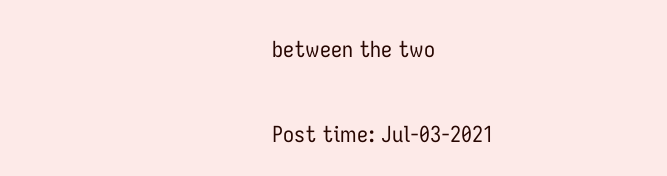between the two


Post time: Jul-03-2021